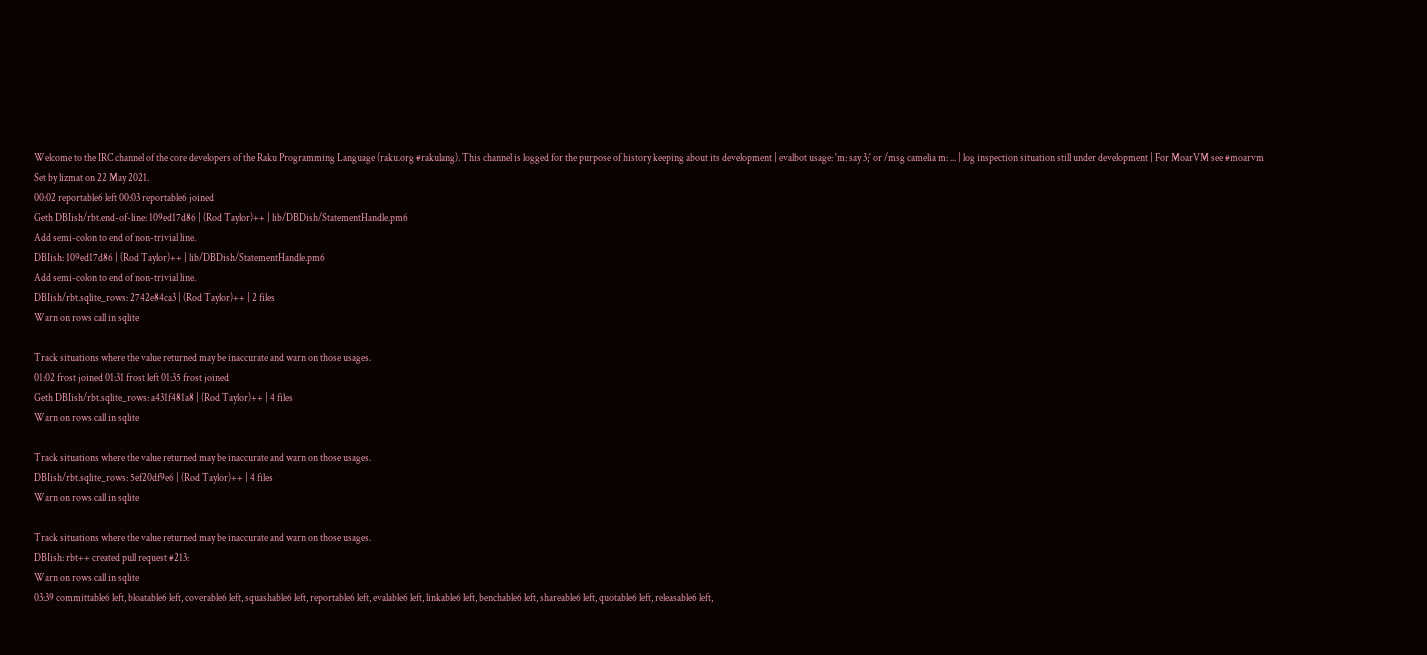Welcome to the IRC channel of the core developers of the Raku Programming Language (raku.org #rakulang). This channel is logged for the purpose of history keeping about its development | evalbot usage: 'm: say 3;' or /msg camelia m: ... | log inspection situation still under development | For MoarVM see #moarvm
Set by lizmat on 22 May 2021.
00:02 reportable6 left 00:03 reportable6 joined
Geth DBIish/rbt.end-of-line: 109ed17d86 | (Rod Taylor)++ | lib/DBDish/StatementHandle.pm6
Add semi-colon to end of non-trivial line.
DBIish: 109ed17d86 | (Rod Taylor)++ | lib/DBDish/StatementHandle.pm6
Add semi-colon to end of non-trivial line.
DBIish/rbt.sqlite_rows: 2742e84ca3 | (Rod Taylor)++ | 2 files
Warn on rows call in sqlite

Track situations where the value returned may be inaccurate and warn on those usages.
01:02 frost joined 01:31 frost left 01:35 frost joined
Geth DBIish/rbt.sqlite_rows: a431f481a8 | (Rod Taylor)++ | 4 files
Warn on rows call in sqlite

Track situations where the value returned may be inaccurate and warn on those usages.
DBIish/rbt.sqlite_rows: 5ef20df9e6 | (Rod Taylor)++ | 4 files
Warn on rows call in sqlite

Track situations where the value returned may be inaccurate and warn on those usages.
DBIish: rbt++ created pull request #213:
Warn on rows call in sqlite
03:39 committable6 left, bloatable6 left, coverable6 left, squashable6 left, reportable6 left, evalable6 left, linkable6 left, benchable6 left, shareable6 left, quotable6 left, releasable6 left,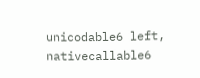unicodable6 left, nativecallable6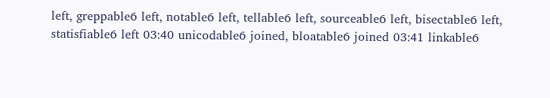left, greppable6 left, notable6 left, tellable6 left, sourceable6 left, bisectable6 left, statisfiable6 left 03:40 unicodable6 joined, bloatable6 joined 03:41 linkable6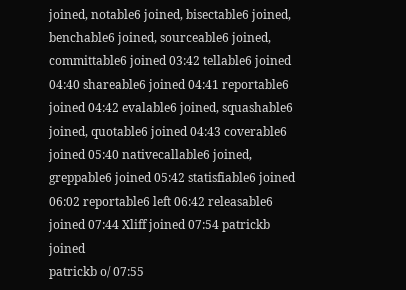joined, notable6 joined, bisectable6 joined, benchable6 joined, sourceable6 joined, committable6 joined 03:42 tellable6 joined 04:40 shareable6 joined 04:41 reportable6 joined 04:42 evalable6 joined, squashable6 joined, quotable6 joined 04:43 coverable6 joined 05:40 nativecallable6 joined, greppable6 joined 05:42 statisfiable6 joined 06:02 reportable6 left 06:42 releasable6 joined 07:44 Xliff joined 07:54 patrickb joined
patrickb o/ 07:55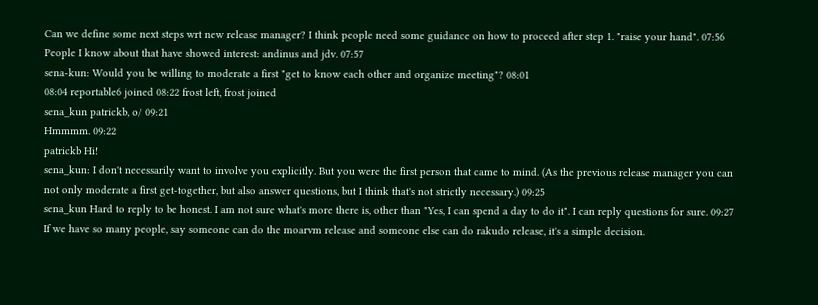Can we define some next steps wrt new release manager? I think people need some guidance on how to proceed after step 1. "raise your hand". 07:56
People I know about that have showed interest: andinus and jdv. 07:57
sena-kun: Would you be willing to moderate a first "get to know each other and organize meeting"? 08:01
08:04 reportable6 joined 08:22 frost left, frost joined
sena_kun patrickb, o/ 09:21
Hmmmm. 09:22
patrickb Hi!
sena_kun: I don't necessarily want to involve you explicitly. But you were the first person that came to mind. (As the previous release manager you can not only moderate a first get-together, but also answer questions, but I think that's not strictly necessary.) 09:25
sena_kun Hard to reply to be honest. I am not sure what's more there is, other than "Yes, I can spend a day to do it". I can reply questions for sure. 09:27
If we have so many people, say someone can do the moarvm release and someone else can do rakudo release, it's a simple decision.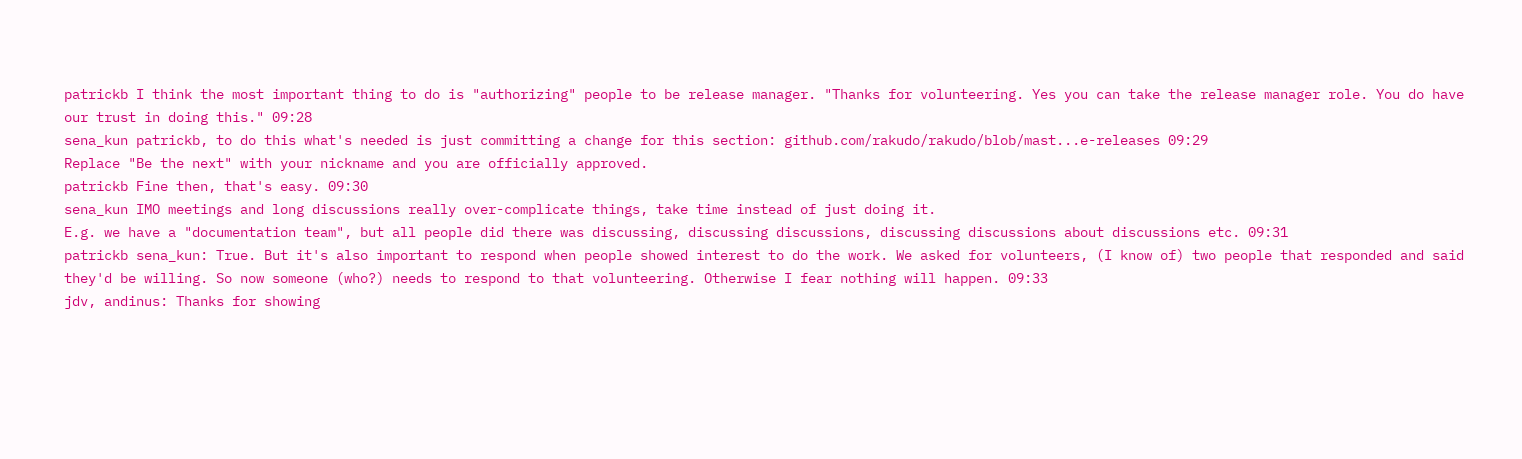patrickb I think the most important thing to do is "authorizing" people to be release manager. "Thanks for volunteering. Yes you can take the release manager role. You do have our trust in doing this." 09:28
sena_kun patrickb, to do this what's needed is just committing a change for this section: github.com/rakudo/rakudo/blob/mast...e-releases 09:29
Replace "Be the next" with your nickname and you are officially approved.
patrickb Fine then, that's easy. 09:30
sena_kun IMO meetings and long discussions really over-complicate things, take time instead of just doing it.
E.g. we have a "documentation team", but all people did there was discussing, discussing discussions, discussing discussions about discussions etc. 09:31
patrickb sena_kun: True. But it's also important to respond when people showed interest to do the work. We asked for volunteers, (I know of) two people that responded and said they'd be willing. So now someone (who?) needs to respond to that volunteering. Otherwise I fear nothing will happen. 09:33
jdv, andinus: Thanks for showing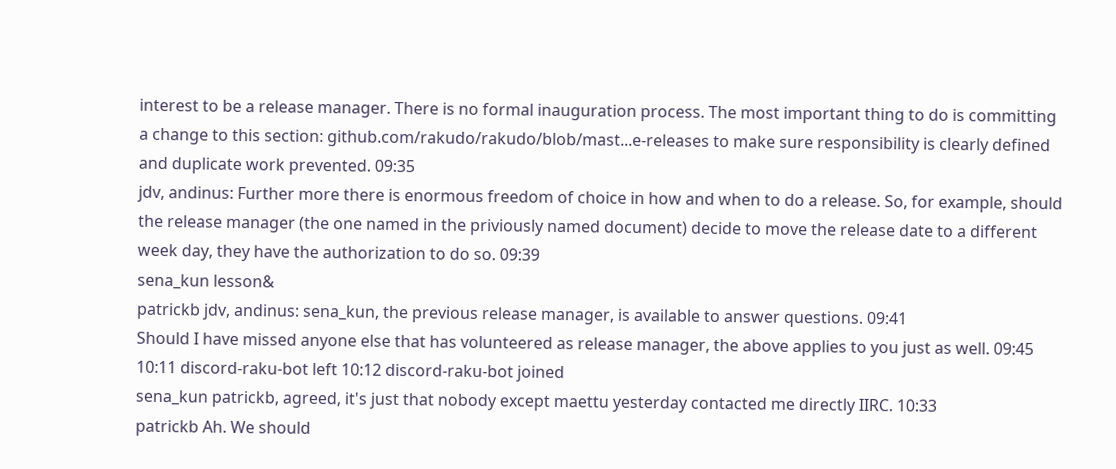interest to be a release manager. There is no formal inauguration process. The most important thing to do is committing a change to this section: github.com/rakudo/rakudo/blob/mast...e-releases to make sure responsibility is clearly defined and duplicate work prevented. 09:35
jdv, andinus: Further more there is enormous freedom of choice in how and when to do a release. So, for example, should the release manager (the one named in the priviously named document) decide to move the release date to a different week day, they have the authorization to do so. 09:39
sena_kun lesson&
patrickb jdv, andinus: sena_kun, the previous release manager, is available to answer questions. 09:41
Should I have missed anyone else that has volunteered as release manager, the above applies to you just as well. 09:45
10:11 discord-raku-bot left 10:12 discord-raku-bot joined
sena_kun patrickb, agreed, it's just that nobody except maettu yesterday contacted me directly IIRC. 10:33
patrickb Ah. We should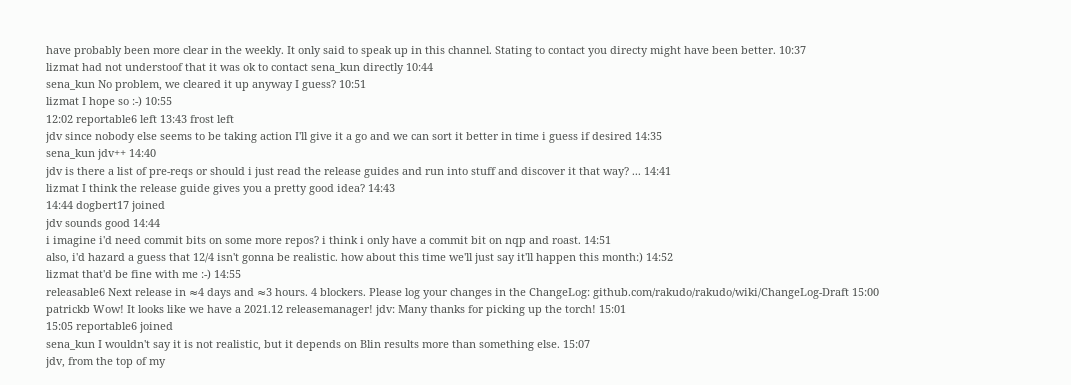have probably been more clear in the weekly. It only said to speak up in this channel. Stating to contact you directy might have been better. 10:37
lizmat had not understoof that it was ok to contact sena_kun directly 10:44
sena_kun No problem, we cleared it up anyway I guess? 10:51
lizmat I hope so :-) 10:55
12:02 reportable6 left 13:43 frost left
jdv since nobody else seems to be taking action I'll give it a go and we can sort it better in time i guess if desired 14:35
sena_kun jdv++ 14:40
jdv is there a list of pre-reqs or should i just read the release guides and run into stuff and discover it that way? ... 14:41
lizmat I think the release guide gives you a pretty good idea? 14:43
14:44 dogbert17 joined
jdv sounds good 14:44
i imagine i'd need commit bits on some more repos? i think i only have a commit bit on nqp and roast. 14:51
also, i'd hazard a guess that 12/4 isn't gonna be realistic. how about this time we'll just say it'll happen this month:) 14:52
lizmat that'd be fine with me :-) 14:55
releasable6 Next release in ≈4 days and ≈3 hours. 4 blockers. Please log your changes in the ChangeLog: github.com/rakudo/rakudo/wiki/ChangeLog-Draft 15:00
patrickb Wow! It looks like we have a 2021.12 releasemanager! jdv: Many thanks for picking up the torch! 15:01
15:05 reportable6 joined
sena_kun I wouldn't say it is not realistic, but it depends on Blin results more than something else. 15:07
jdv, from the top of my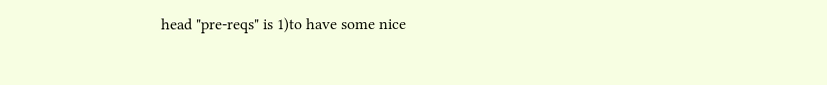head "pre-reqs" is 1)to have some nice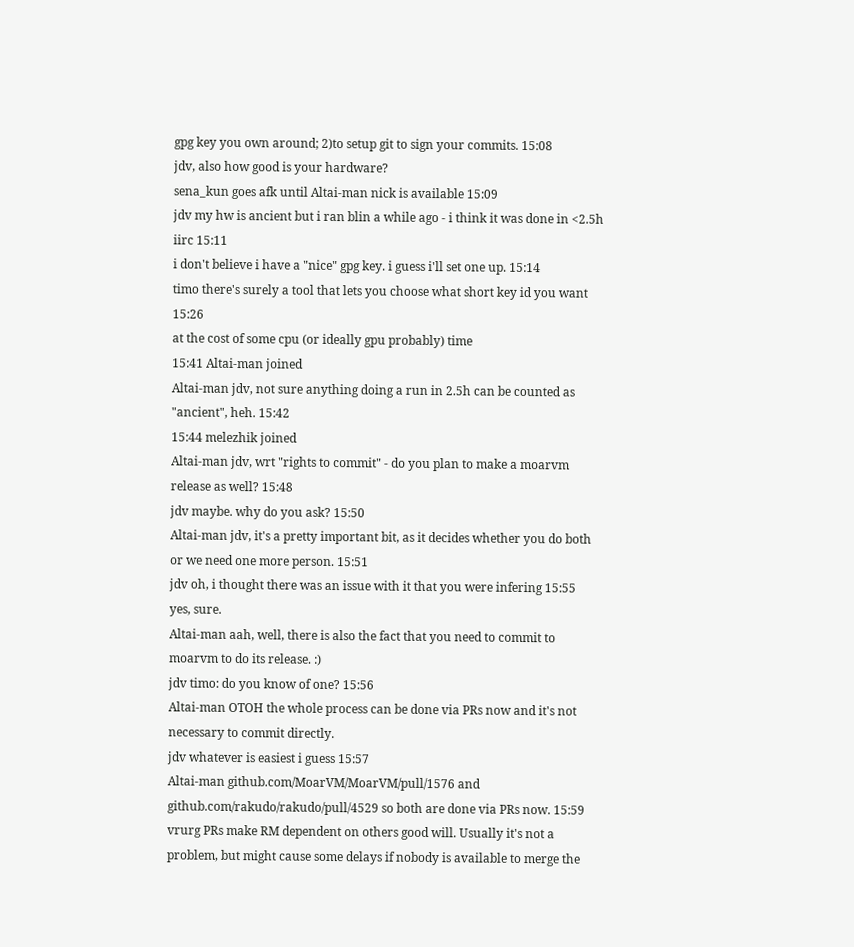gpg key you own around; 2)to setup git to sign your commits. 15:08
jdv, also how good is your hardware?
sena_kun goes afk until Altai-man nick is available 15:09
jdv my hw is ancient but i ran blin a while ago - i think it was done in <2.5h iirc 15:11
i don't believe i have a "nice" gpg key. i guess i'll set one up. 15:14
timo there's surely a tool that lets you choose what short key id you want 15:26
at the cost of some cpu (or ideally gpu probably) time
15:41 Altai-man joined
Altai-man jdv, not sure anything doing a run in 2.5h can be counted as "ancient", heh. 15:42
15:44 melezhik joined
Altai-man jdv, wrt "rights to commit" - do you plan to make a moarvm release as well? 15:48
jdv maybe. why do you ask? 15:50
Altai-man jdv, it's a pretty important bit, as it decides whether you do both or we need one more person. 15:51
jdv oh, i thought there was an issue with it that you were infering 15:55
yes, sure.
Altai-man aah, well, there is also the fact that you need to commit to moarvm to do its release. :)
jdv timo: do you know of one? 15:56
Altai-man OTOH the whole process can be done via PRs now and it's not necessary to commit directly.
jdv whatever is easiest i guess 15:57
Altai-man github.com/MoarVM/MoarVM/pull/1576 and github.com/rakudo/rakudo/pull/4529 so both are done via PRs now. 15:59
vrurg PRs make RM dependent on others good will. Usually it's not a problem, but might cause some delays if nobody is available to merge the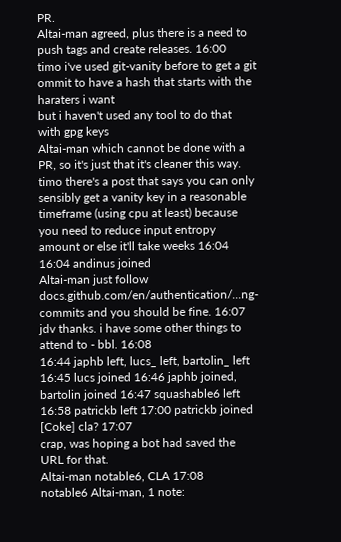PR.
Altai-man agreed, plus there is a need to push tags and create releases. 16:00
timo i've used git-vanity before to get a git ommit to have a hash that starts with the haraters i want
but i haven't used any tool to do that with gpg keys
Altai-man which cannot be done with a PR, so it's just that it's cleaner this way.
timo there's a post that says you can only sensibly get a vanity key in a reasonable timeframe (using cpu at least) because you need to reduce input entropy amount or else it'll take weeks 16:04
16:04 andinus joined
Altai-man just follow docs.github.com/en/authentication/...ng-commits and you should be fine. 16:07
jdv thanks. i have some other things to attend to - bbl. 16:08
16:44 japhb left, lucs_ left, bartolin_ left 16:45 lucs joined 16:46 japhb joined, bartolin joined 16:47 squashable6 left 16:58 patrickb left 17:00 patrickb joined
[Coke] cla? 17:07
crap, was hoping a bot had saved the URL for that.
Altai-man notable6, CLA 17:08
notable6 Altai-man, 1 note: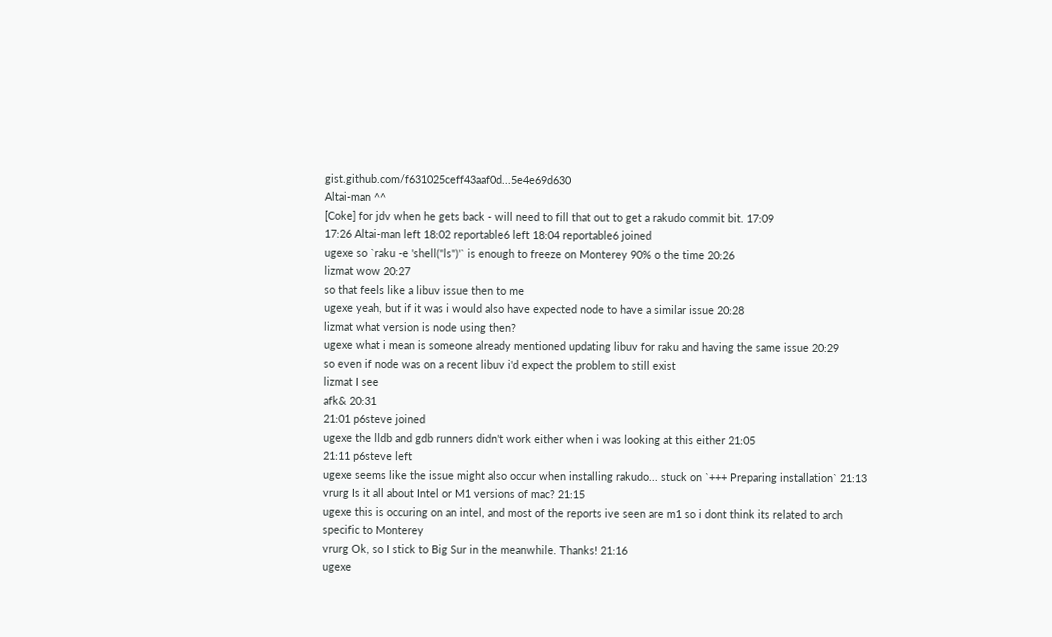gist.github.com/f631025ceff43aaf0d...5e4e69d630
Altai-man ^^
[Coke] for jdv when he gets back - will need to fill that out to get a rakudo commit bit. 17:09
17:26 Altai-man left 18:02 reportable6 left 18:04 reportable6 joined
ugexe so `raku -e 'shell("ls")'` is enough to freeze on Monterey 90% o the time 20:26
lizmat wow 20:27
so that feels like a libuv issue then to me
ugexe yeah, but if it was i would also have expected node to have a similar issue 20:28
lizmat what version is node using then?
ugexe what i mean is someone already mentioned updating libuv for raku and having the same issue 20:29
so even if node was on a recent libuv i'd expect the problem to still exist
lizmat I see
afk& 20:31
21:01 p6steve joined
ugexe the lldb and gdb runners didn't work either when i was looking at this either 21:05
21:11 p6steve left
ugexe seems like the issue might also occur when installing rakudo... stuck on `+++ Preparing installation` 21:13
vrurg Is it all about Intel or M1 versions of mac? 21:15
ugexe this is occuring on an intel, and most of the reports ive seen are m1 so i dont think its related to arch
specific to Monterey
vrurg Ok, so I stick to Big Sur in the meanwhile. Thanks! 21:16
ugexe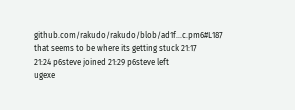github.com/rakudo/rakudo/blob/ad1f...c.pm6#L187
that seems to be where its getting stuck 21:17
21:24 p6steve joined 21:29 p6steve left
ugexe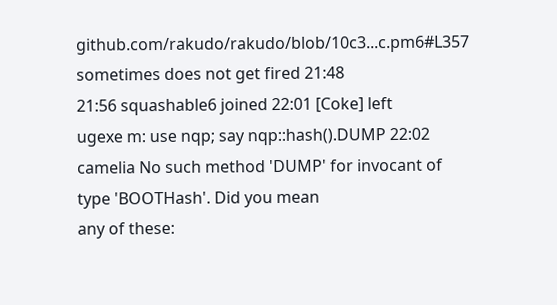github.com/rakudo/rakudo/blob/10c3...c.pm6#L357 sometimes does not get fired 21:48
21:56 squashable6 joined 22:01 [Coke] left
ugexe m: use nqp; say nqp::hash().DUMP 22:02
camelia No such method 'DUMP' for invocant of type 'BOOTHash'. Did you mean
any of these: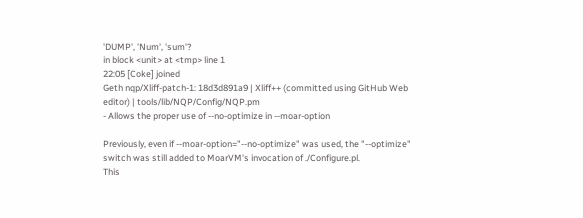'DUMP', 'Num', 'sum'?
in block <unit> at <tmp> line 1
22:05 [Coke] joined
Geth nqp/Xliff-patch-1: 18d3d891a9 | Xliff++ (committed using GitHub Web editor) | tools/lib/NQP/Config/NQP.pm
- Allows the proper use of --no-optimize in --moar-option

Previously, even if --moar-option="--no-optimize" was used, the "--optimize" switch was still added to MoarVM's invocation of ./Configure.pl.
This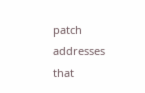patch addresses that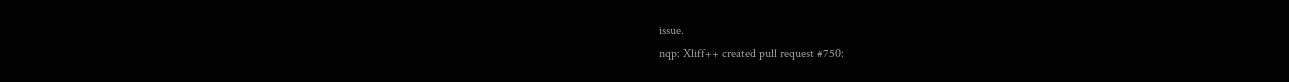issue.
nqp: Xliff++ created pull request #750: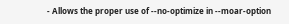- Allows the proper use of --no-optimize in --moar-option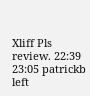Xliff Pls review. 22:39
23:05 patrickb left